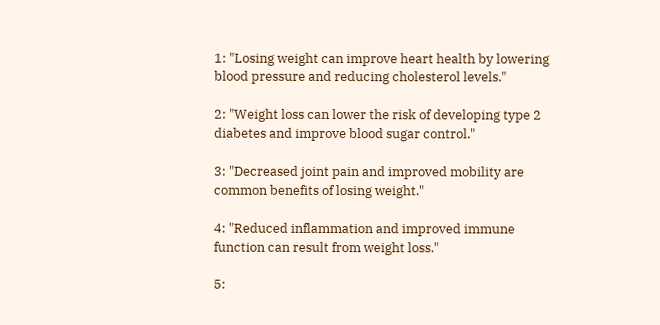1: "Losing weight can improve heart health by lowering blood pressure and reducing cholesterol levels."

2: "Weight loss can lower the risk of developing type 2 diabetes and improve blood sugar control."

3: "Decreased joint pain and improved mobility are common benefits of losing weight."

4: "Reduced inflammation and improved immune function can result from weight loss."

5: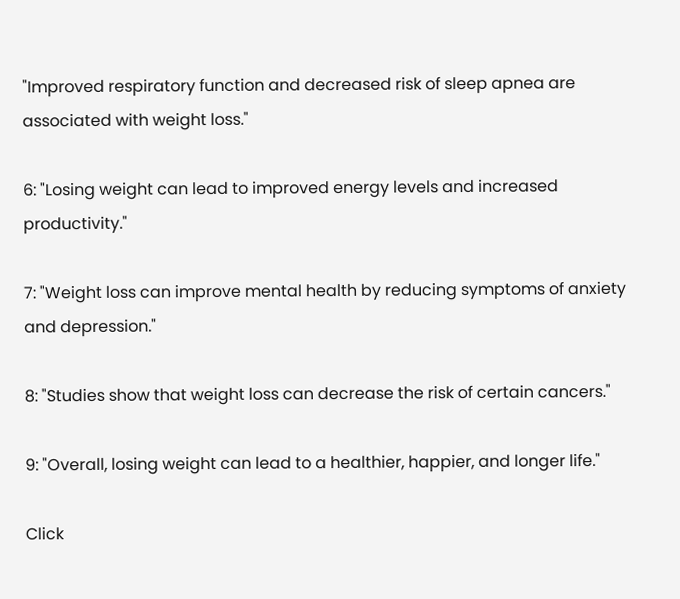"Improved respiratory function and decreased risk of sleep apnea are associated with weight loss."

6: "Losing weight can lead to improved energy levels and increased productivity."

7: "Weight loss can improve mental health by reducing symptoms of anxiety and depression."

8: "Studies show that weight loss can decrease the risk of certain cancers."

9: "Overall, losing weight can lead to a healthier, happier, and longer life."

Click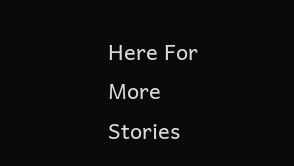Here For More Stories